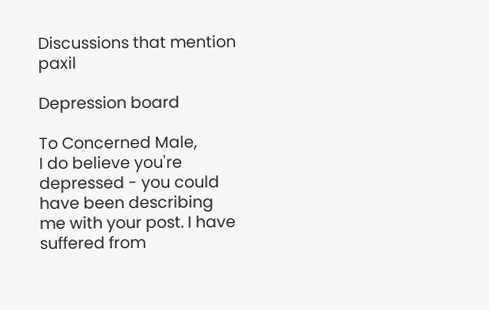Discussions that mention paxil

Depression board

To Concerned Male,
I do believe you're depressed - you could have been describing me with your post. I have suffered from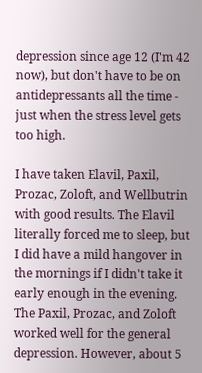depression since age 12 (I'm 42 now), but don't have to be on antidepressants all the time - just when the stress level gets too high.

I have taken Elavil, Paxil, Prozac, Zoloft, and Wellbutrin with good results. The Elavil literally forced me to sleep, but I did have a mild hangover in the mornings if I didn't take it early enough in the evening. The Paxil, Prozac, and Zoloft worked well for the general depression. However, about 5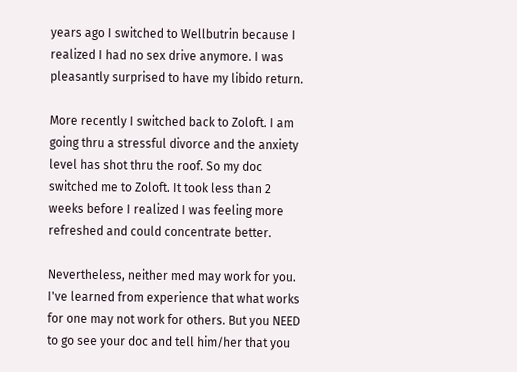years ago I switched to Wellbutrin because I realized I had no sex drive anymore. I was pleasantly surprised to have my libido return.

More recently I switched back to Zoloft. I am going thru a stressful divorce and the anxiety level has shot thru the roof. So my doc switched me to Zoloft. It took less than 2 weeks before I realized I was feeling more refreshed and could concentrate better.

Nevertheless, neither med may work for you. I've learned from experience that what works for one may not work for others. But you NEED to go see your doc and tell him/her that you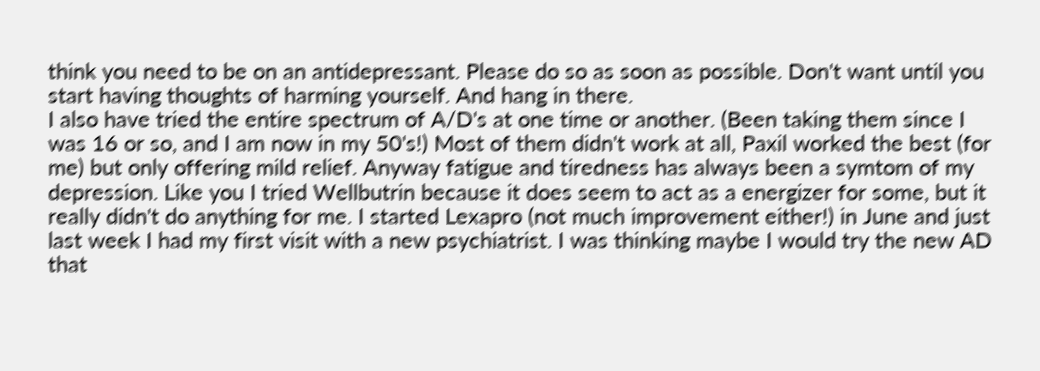think you need to be on an antidepressant. Please do so as soon as possible. Don't want until you start having thoughts of harming yourself. And hang in there.
I also have tried the entire spectrum of A/D's at one time or another. (Been taking them since I was 16 or so, and I am now in my 50's!) Most of them didn't work at all, Paxil worked the best (for me) but only offering mild relief. Anyway fatigue and tiredness has always been a symtom of my depression. Like you I tried Wellbutrin because it does seem to act as a energizer for some, but it really didn't do anything for me. I started Lexapro (not much improvement either!) in June and just last week I had my first visit with a new psychiatrist. I was thinking maybe I would try the new AD that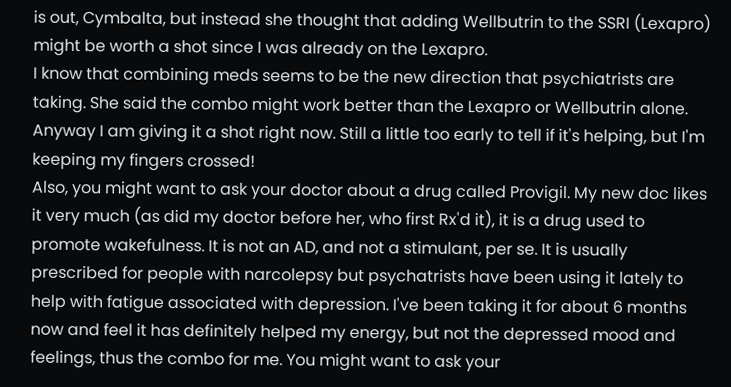is out, Cymbalta, but instead she thought that adding Wellbutrin to the SSRI (Lexapro) might be worth a shot since I was already on the Lexapro.
I know that combining meds seems to be the new direction that psychiatrists are taking. She said the combo might work better than the Lexapro or Wellbutrin alone. Anyway I am giving it a shot right now. Still a little too early to tell if it's helping, but I'm keeping my fingers crossed!
Also, you might want to ask your doctor about a drug called Provigil. My new doc likes it very much (as did my doctor before her, who first Rx'd it), it is a drug used to promote wakefulness. It is not an AD, and not a stimulant, per se. It is usually prescribed for people with narcolepsy but psychatrists have been using it lately to help with fatigue associated with depression. I've been taking it for about 6 months now and feel it has definitely helped my energy, but not the depressed mood and feelings, thus the combo for me. You might want to ask your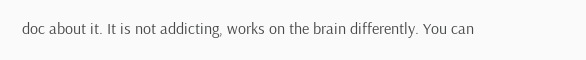doc about it. It is not addicting, works on the brain differently. You can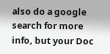also do a google search for more info, but your Doc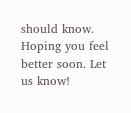should know. Hoping you feel better soon. Let us know!